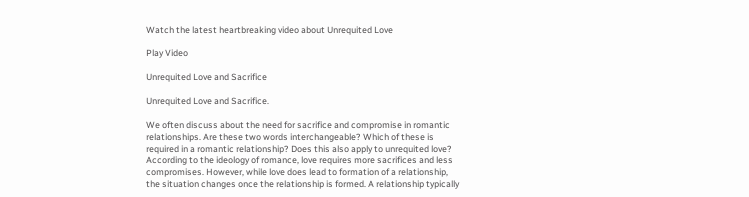Watch the latest heartbreaking video about Unrequited Love

Play Video

Unrequited Love and Sacrifice

Unrequited Love and Sacrifice.

We often discuss about the need for sacrifice and compromise in romantic relationships. Are these two words interchangeable? Which of these is required in a romantic relationship? Does this also apply to unrequited love? According to the ideology of romance, love requires more sacrifices and less compromises. However, while love does lead to formation of a relationship, the situation changes once the relationship is formed. A relationship typically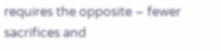requires the opposite – fewer sacrifices and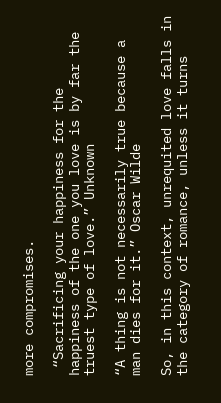more compromises.

 “Sacrificing your happiness for the happiness of the one you love is by far the truest type of love.” Unknown

“A thing is not necessarily true because a man dies for it.” Oscar Wilde

So, in this context, unrequited love falls in the category of romance, unless it turns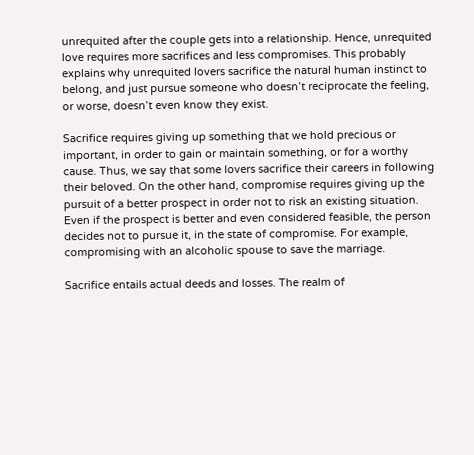unrequited after the couple gets into a relationship. Hence, unrequited love requires more sacrifices and less compromises. This probably explains why unrequited lovers sacrifice the natural human instinct to belong, and just pursue someone who doesn’t reciprocate the feeling, or worse, doesn’t even know they exist.

Sacrifice requires giving up something that we hold precious or important, in order to gain or maintain something, or for a worthy cause. Thus, we say that some lovers sacrifice their careers in following their beloved. On the other hand, compromise requires giving up the pursuit of a better prospect in order not to risk an existing situation. Even if the prospect is better and even considered feasible, the person decides not to pursue it, in the state of compromise. For example, compromising with an alcoholic spouse to save the marriage.

Sacrifice entails actual deeds and losses. The realm of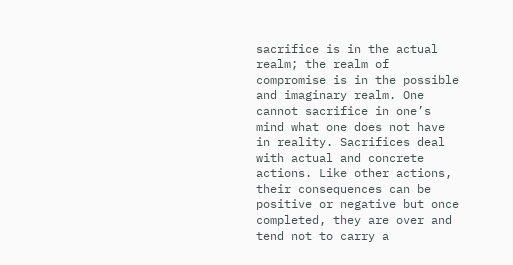sacrifice is in the actual realm; the realm of compromise is in the possible and imaginary realm. One cannot sacrifice in one’s mind what one does not have in reality. Sacrifices deal with actual and concrete actions. Like other actions, their consequences can be positive or negative but once completed, they are over and tend not to carry a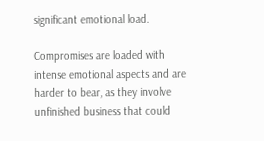significant emotional load.

Compromises are loaded with intense emotional aspects and are harder to bear, as they involve unfinished business that could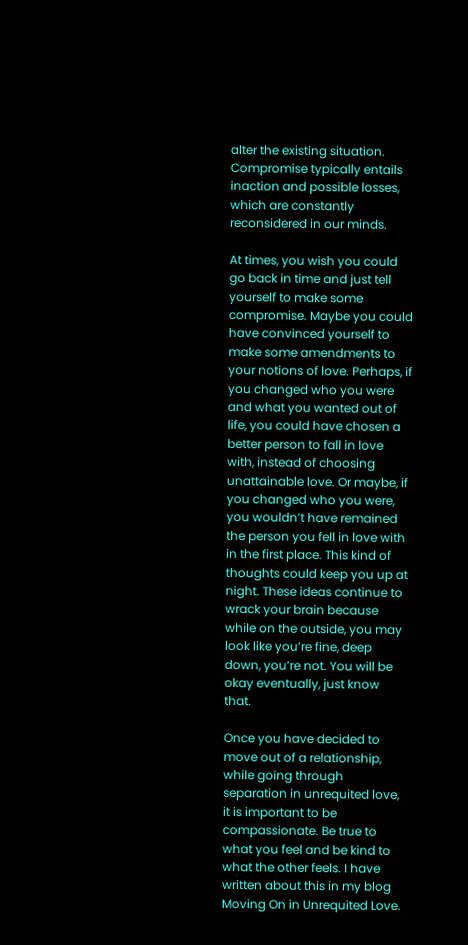alter the existing situation. Compromise typically entails inaction and possible losses, which are constantly reconsidered in our minds.

At times, you wish you could go back in time and just tell yourself to make some compromise. Maybe you could have convinced yourself to make some amendments to your notions of love. Perhaps, if you changed who you were and what you wanted out of life, you could have chosen a better person to fall in love with, instead of choosing unattainable love. Or maybe, if you changed who you were, you wouldn’t have remained the person you fell in love with in the first place. This kind of thoughts could keep you up at night. These ideas continue to wrack your brain because while on the outside, you may look like you’re fine, deep down, you’re not. You will be okay eventually, just know that.

Once you have decided to move out of a relationship, while going through separation in unrequited love, it is important to be compassionate. Be true to what you feel and be kind to what the other feels. I have written about this in my blog Moving On in Unrequited Love.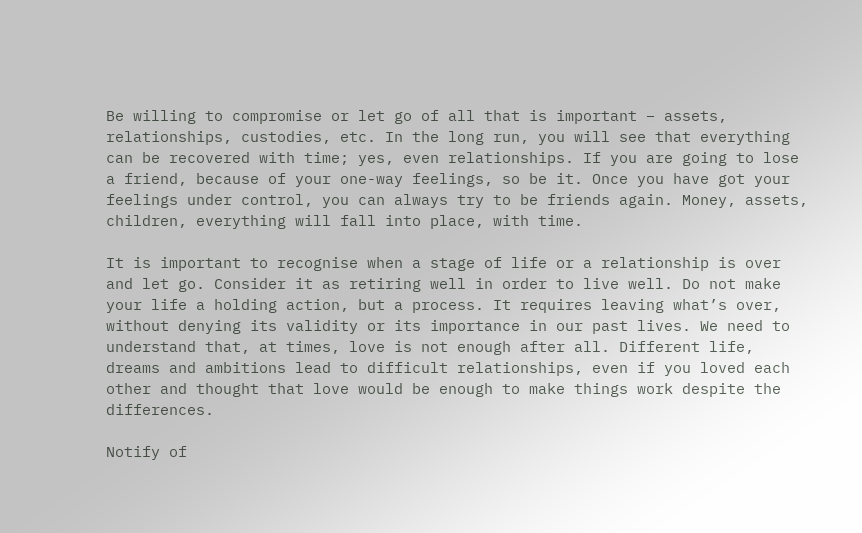Be willing to compromise or let go of all that is important – assets, relationships, custodies, etc. In the long run, you will see that everything can be recovered with time; yes, even relationships. If you are going to lose a friend, because of your one-way feelings, so be it. Once you have got your feelings under control, you can always try to be friends again. Money, assets, children, everything will fall into place, with time.

It is important to recognise when a stage of life or a relationship is over and let go. Consider it as retiring well in order to live well. Do not make your life a holding action, but a process. It requires leaving what’s over, without denying its validity or its importance in our past lives. We need to understand that, at times, love is not enough after all. Different life, dreams and ambitions lead to difficult relationships, even if you loved each other and thought that love would be enough to make things work despite the differences.

Notify of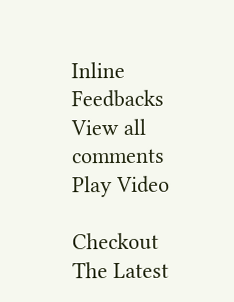Inline Feedbacks
View all comments
Play Video

Checkout The Latest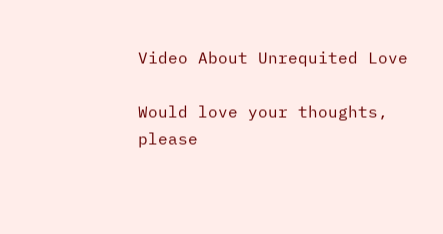Video About Unrequited Love

Would love your thoughts, please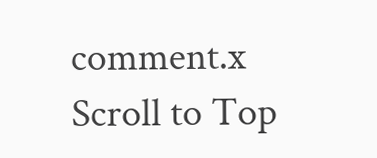comment.x
Scroll to Top